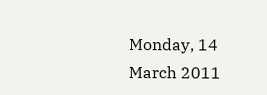Monday, 14 March 2011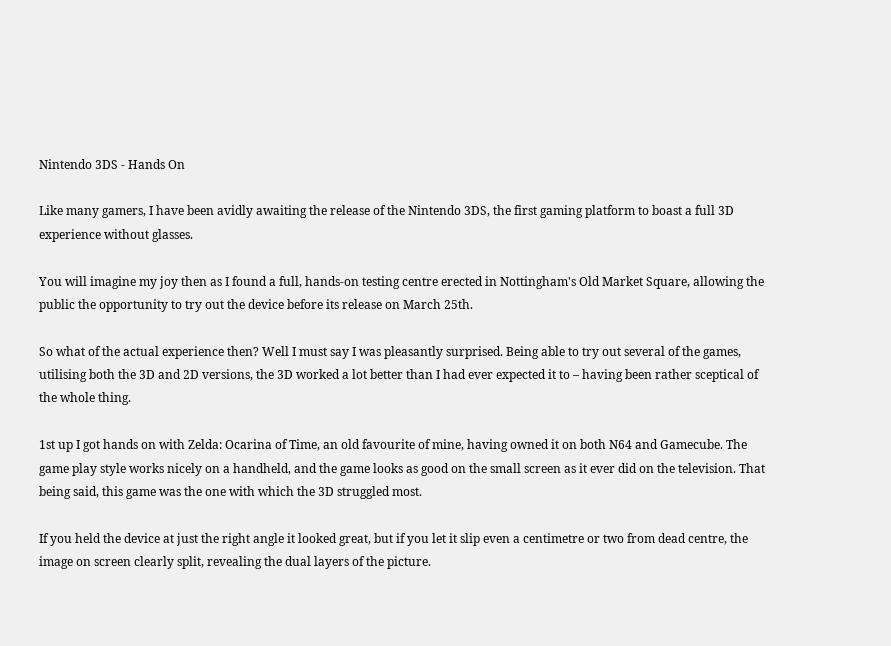Nintendo 3DS - Hands On

Like many gamers, I have been avidly awaiting the release of the Nintendo 3DS, the first gaming platform to boast a full 3D experience without glasses.

You will imagine my joy then as I found a full, hands-on testing centre erected in Nottingham's Old Market Square, allowing the public the opportunity to try out the device before its release on March 25th.

So what of the actual experience then? Well I must say I was pleasantly surprised. Being able to try out several of the games, utilising both the 3D and 2D versions, the 3D worked a lot better than I had ever expected it to – having been rather sceptical of the whole thing.

1st up I got hands on with Zelda: Ocarina of Time, an old favourite of mine, having owned it on both N64 and Gamecube. The game play style works nicely on a handheld, and the game looks as good on the small screen as it ever did on the television. That being said, this game was the one with which the 3D struggled most.

If you held the device at just the right angle it looked great, but if you let it slip even a centimetre or two from dead centre, the image on screen clearly split, revealing the dual layers of the picture.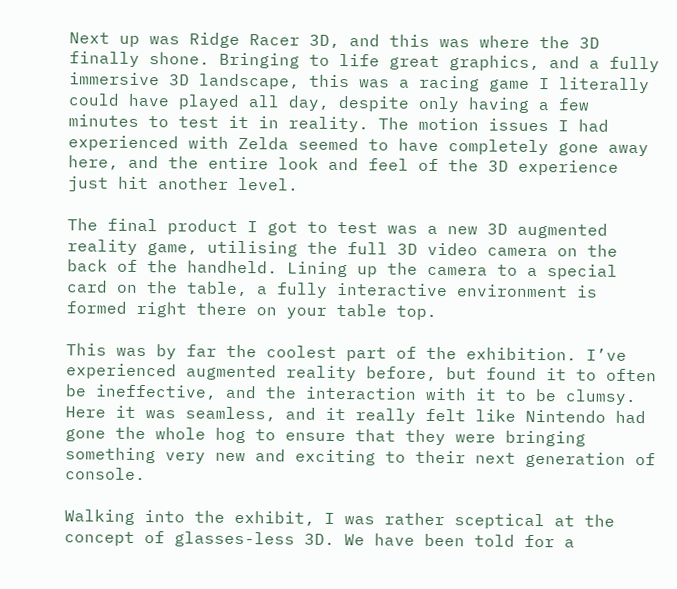Next up was Ridge Racer 3D, and this was where the 3D finally shone. Bringing to life great graphics, and a fully immersive 3D landscape, this was a racing game I literally could have played all day, despite only having a few minutes to test it in reality. The motion issues I had experienced with Zelda seemed to have completely gone away here, and the entire look and feel of the 3D experience just hit another level.

The final product I got to test was a new 3D augmented reality game, utilising the full 3D video camera on the back of the handheld. Lining up the camera to a special card on the table, a fully interactive environment is formed right there on your table top.

This was by far the coolest part of the exhibition. I’ve experienced augmented reality before, but found it to often be ineffective, and the interaction with it to be clumsy. Here it was seamless, and it really felt like Nintendo had gone the whole hog to ensure that they were bringing something very new and exciting to their next generation of console.

Walking into the exhibit, I was rather sceptical at the concept of glasses-less 3D. We have been told for a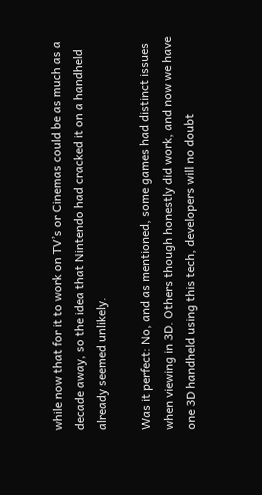while now that for it to work on TV’s or Cinemas could be as much as a decade away, so the idea that Nintendo had cracked it on a handheld already seemed unlikely.

Was it perfect: No, and as mentioned, some games had distinct issues when viewing in 3D. Others though honestly did work, and now we have one 3D handheld using this tech, developers will no doubt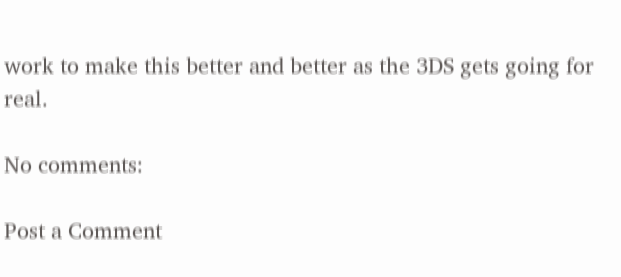work to make this better and better as the 3DS gets going for real.

No comments:

Post a Comment